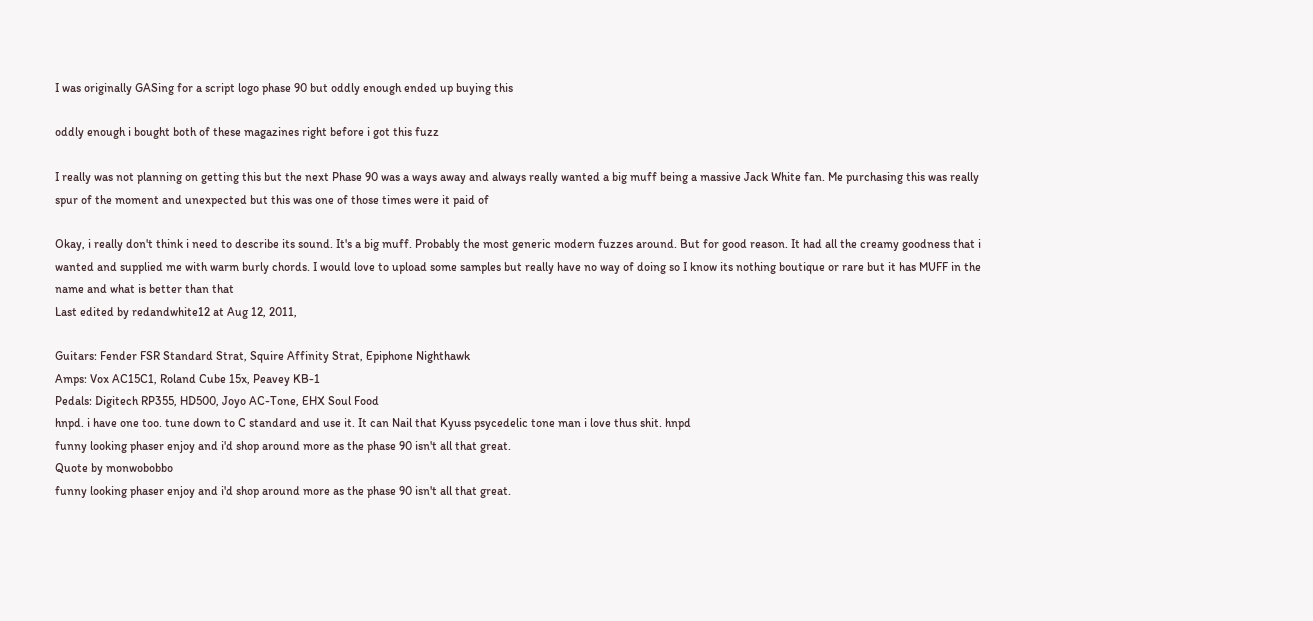I was originally GASing for a script logo phase 90 but oddly enough ended up buying this

oddly enough i bought both of these magazines right before i got this fuzz

I really was not planning on getting this but the next Phase 90 was a ways away and always really wanted a big muff being a massive Jack White fan. Me purchasing this was really spur of the moment and unexpected but this was one of those times were it paid of

Okay, i really don't think i need to describe its sound. It's a big muff. Probably the most generic modern fuzzes around. But for good reason. It had all the creamy goodness that i wanted and supplied me with warm burly chords. I would love to upload some samples but really have no way of doing so I know its nothing boutique or rare but it has MUFF in the name and what is better than that
Last edited by redandwhite12 at Aug 12, 2011,

Guitars: Fender FSR Standard Strat, Squire Affinity Strat, Epiphone Nighthawk
Amps: Vox AC15C1, Roland Cube 15x, Peavey KB-1
Pedals: Digitech RP355, HD500, Joyo AC-Tone, EHX Soul Food
hnpd. i have one too. tune down to C standard and use it. It can Nail that Kyuss psycedelic tone man i love thus shit. hnpd
funny looking phaser enjoy and i'd shop around more as the phase 90 isn't all that great.
Quote by monwobobbo
funny looking phaser enjoy and i'd shop around more as the phase 90 isn't all that great.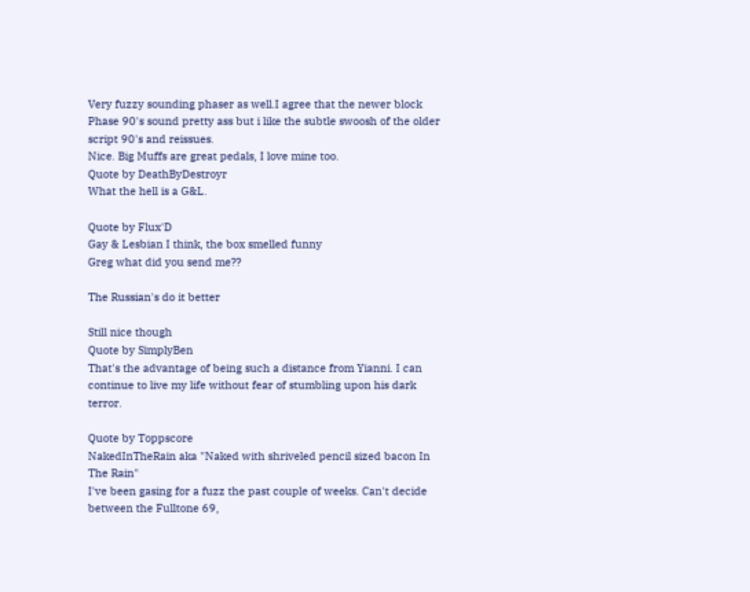Very fuzzy sounding phaser as well.I agree that the newer block Phase 90's sound pretty ass but i like the subtle swoosh of the older script 90's and reissues.
Nice. Big Muffs are great pedals, I love mine too.
Quote by DeathByDestroyr
What the hell is a G&L.

Quote by Flux'D
Gay & Lesbian I think, the box smelled funny
Greg what did you send me??

The Russian's do it better

Still nice though
Quote by SimplyBen
That's the advantage of being such a distance from Yianni. I can continue to live my life without fear of stumbling upon his dark terror.

Quote by Toppscore
NakedInTheRain aka "Naked with shriveled pencil sized bacon In The Rain"
I've been gasing for a fuzz the past couple of weeks. Can't decide between the Fulltone 69,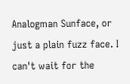Analogman Sunface, or just a plain fuzz face. I can't wait for the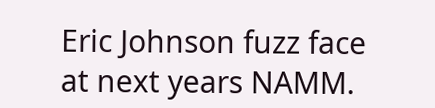Eric Johnson fuzz face at next years NAMM.